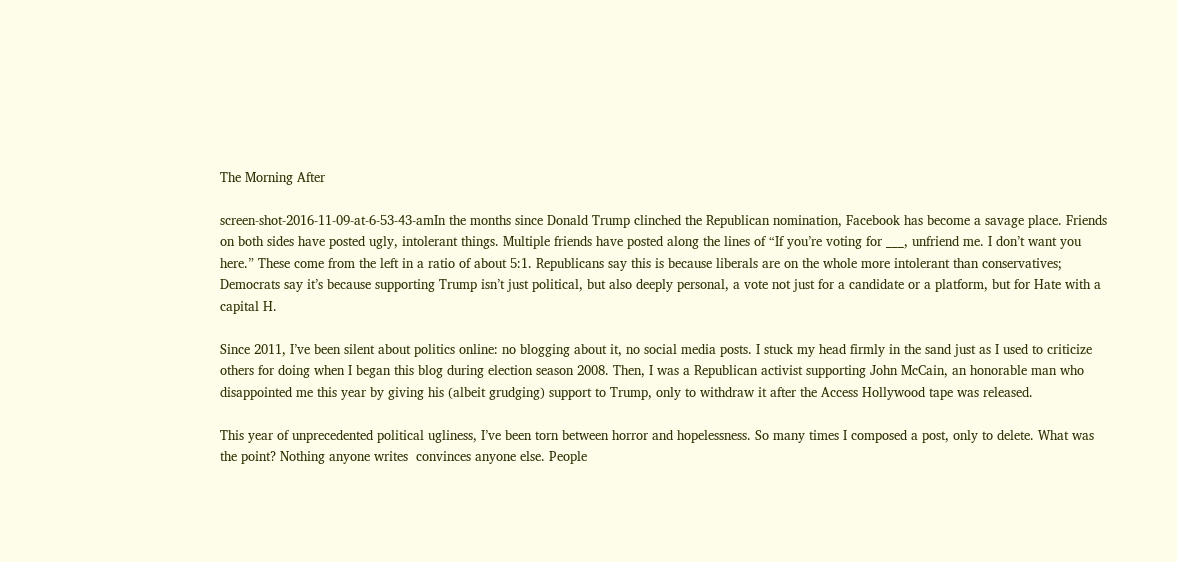The Morning After

screen-shot-2016-11-09-at-6-53-43-amIn the months since Donald Trump clinched the Republican nomination, Facebook has become a savage place. Friends on both sides have posted ugly, intolerant things. Multiple friends have posted along the lines of “If you’re voting for ___, unfriend me. I don’t want you here.” These come from the left in a ratio of about 5:1. Republicans say this is because liberals are on the whole more intolerant than conservatives; Democrats say it’s because supporting Trump isn’t just political, but also deeply personal, a vote not just for a candidate or a platform, but for Hate with a capital H.

Since 2011, I’ve been silent about politics online: no blogging about it, no social media posts. I stuck my head firmly in the sand just as I used to criticize others for doing when I began this blog during election season 2008. Then, I was a Republican activist supporting John McCain, an honorable man who disappointed me this year by giving his (albeit grudging) support to Trump, only to withdraw it after the Access Hollywood tape was released.

This year of unprecedented political ugliness, I’ve been torn between horror and hopelessness. So many times I composed a post, only to delete. What was the point? Nothing anyone writes  convinces anyone else. People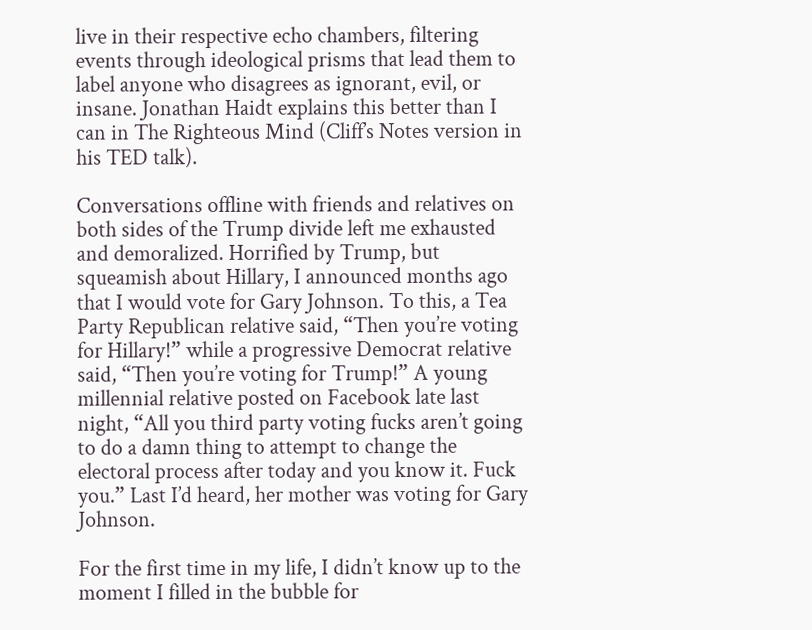live in their respective echo chambers, filtering events through ideological prisms that lead them to label anyone who disagrees as ignorant, evil, or insane. Jonathan Haidt explains this better than I can in The Righteous Mind (Cliff’s Notes version in his TED talk).

Conversations offline with friends and relatives on both sides of the Trump divide left me exhausted and demoralized. Horrified by Trump, but squeamish about Hillary, I announced months ago that I would vote for Gary Johnson. To this, a Tea Party Republican relative said, “Then you’re voting for Hillary!” while a progressive Democrat relative said, “Then you’re voting for Trump!” A young millennial relative posted on Facebook late last night, “All you third party voting fucks aren’t going to do a damn thing to attempt to change the electoral process after today and you know it. Fuck you.” Last I’d heard, her mother was voting for Gary Johnson.

For the first time in my life, I didn’t know up to the moment I filled in the bubble for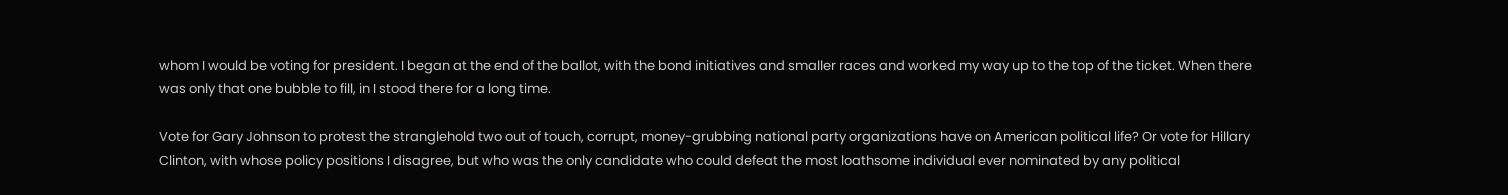whom I would be voting for president. I began at the end of the ballot, with the bond initiatives and smaller races and worked my way up to the top of the ticket. When there was only that one bubble to fill, in I stood there for a long time.

Vote for Gary Johnson to protest the stranglehold two out of touch, corrupt, money-grubbing national party organizations have on American political life? Or vote for Hillary Clinton, with whose policy positions I disagree, but who was the only candidate who could defeat the most loathsome individual ever nominated by any political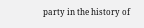party in the history of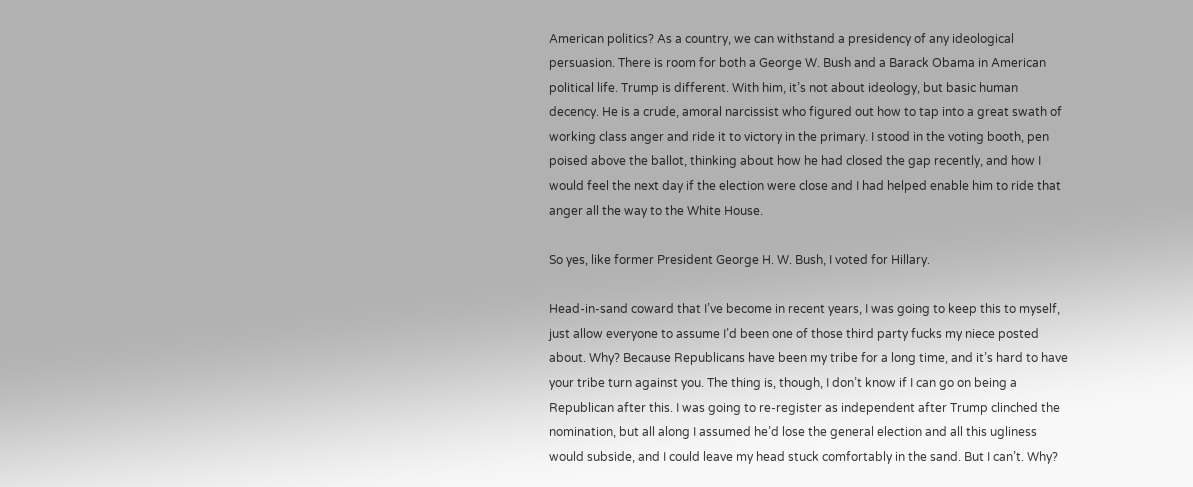American politics? As a country, we can withstand a presidency of any ideological persuasion. There is room for both a George W. Bush and a Barack Obama in American political life. Trump is different. With him, it’s not about ideology, but basic human decency. He is a crude, amoral narcissist who figured out how to tap into a great swath of working class anger and ride it to victory in the primary. I stood in the voting booth, pen poised above the ballot, thinking about how he had closed the gap recently, and how I would feel the next day if the election were close and I had helped enable him to ride that anger all the way to the White House.

So yes, like former President George H. W. Bush, I voted for Hillary.

Head-in-sand coward that I’ve become in recent years, I was going to keep this to myself, just allow everyone to assume I’d been one of those third party fucks my niece posted about. Why? Because Republicans have been my tribe for a long time, and it’s hard to have your tribe turn against you. The thing is, though, I don’t know if I can go on being a Republican after this. I was going to re-register as independent after Trump clinched the nomination, but all along I assumed he’d lose the general election and all this ugliness would subside, and I could leave my head stuck comfortably in the sand. But I can’t. Why?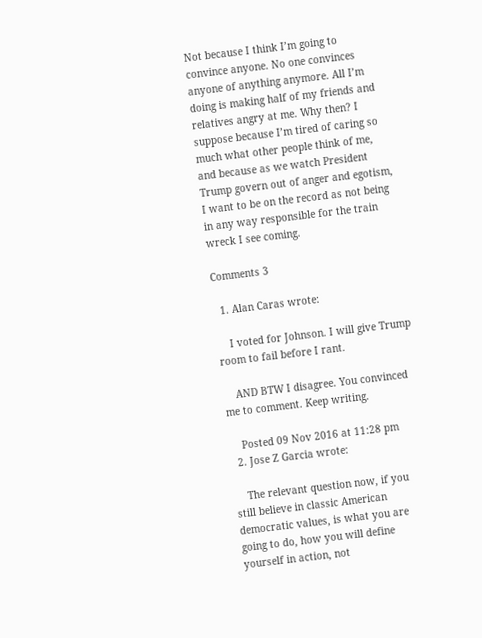Not because I think I’m going to convince anyone. No one convinces anyone of anything anymore. All I’m doing is making half of my friends and relatives angry at me. Why then? I suppose because I’m tired of caring so much what other people think of me, and because as we watch President Trump govern out of anger and egotism, I want to be on the record as not being in any way responsible for the train wreck I see coming.

Comments 3

  1. Alan Caras wrote:

    I voted for Johnson. I will give Trump room to fail before I rant.

    AND BTW I disagree. You convinced me to comment. Keep writing.

    Posted 09 Nov 2016 at 11:28 pm
  2. Jose Z Garcia wrote:

    The relevant question now, if you still believe in classic American democratic values, is what you are going to do, how you will define yourself in action, not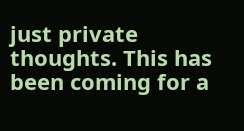just private thoughts. This has been coming for a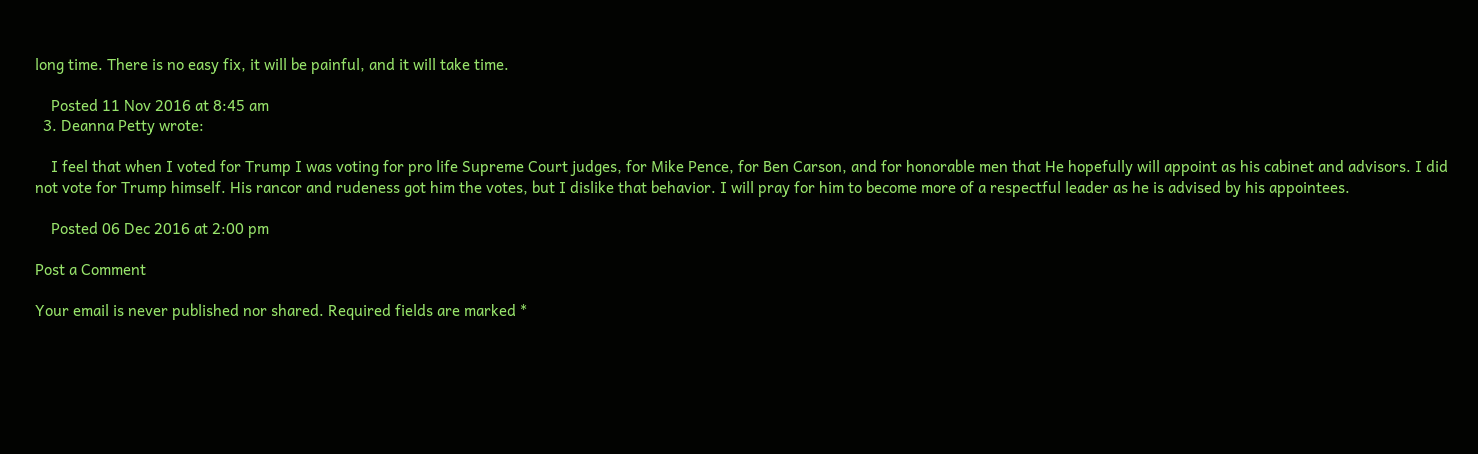long time. There is no easy fix, it will be painful, and it will take time.

    Posted 11 Nov 2016 at 8:45 am
  3. Deanna Petty wrote:

    I feel that when I voted for Trump I was voting for pro life Supreme Court judges, for Mike Pence, for Ben Carson, and for honorable men that He hopefully will appoint as his cabinet and advisors. I did not vote for Trump himself. His rancor and rudeness got him the votes, but I dislike that behavior. I will pray for him to become more of a respectful leader as he is advised by his appointees.

    Posted 06 Dec 2016 at 2:00 pm

Post a Comment

Your email is never published nor shared. Required fields are marked *